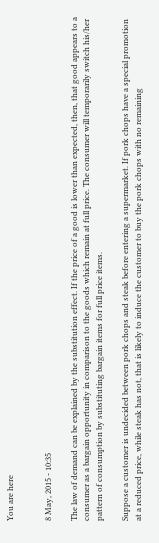You are here


8 May, 2015 - 10:35

The law of demand can be explained by the substitution effect. If the price of a good is lower than expected, then, that good appears to a consumer as a bargain opportunity in comparison to the goods which remain at full price. The consumer will temporarily switch his/her pattern of consumption by substituting bargain items for full price items.

Suppose a customer is undecided between pork chops and steak before entering a supermarket. If pork chops have a special promotion at a reduced price, while steak has not, that is likely to induce the customer to buy the pork chops with no remaining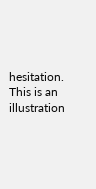hesitation. This is an illustration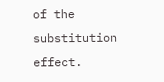of the substitution effect.